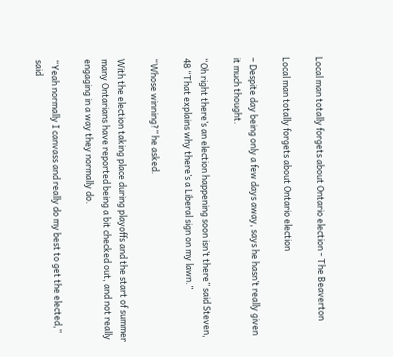Local man totally forgets about Ontario election - The Beaverton

Local man totally forgets about Ontario election

– Despite day being only a few days away, says he hasn’t really given it much thought.

“Oh right there’s an election happening soon isn’t there” said Steven, 48 “That explains why there’s a Liberal sign on my lawn.”

“Whose winning?” he asked.

With the election taking place during playoffs and the start of summer many Ontarians have reported being a bit checked out, and not really engaging in a way they normally do.

“Yeah normally I canvass and really do my best to get the elected,” said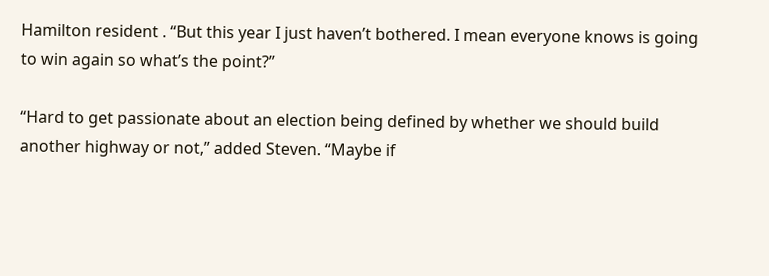Hamilton resident . “But this year I just haven’t bothered. I mean everyone knows is going to win again so what’s the point?”

“Hard to get passionate about an election being defined by whether we should build another highway or not,” added Steven. “Maybe if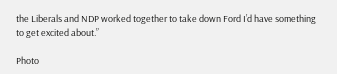the Liberals and NDP worked together to take down Ford I’d have something to get excited about.”

Photo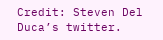Credit: Steven Del Duca’s twitter.